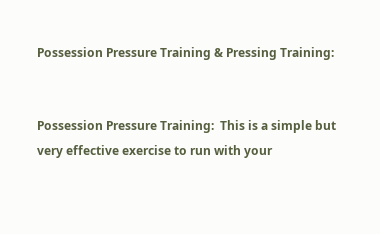Possession Pressure Training & Pressing Training:


Possession Pressure Training:  This is a simple but very effective exercise to run with your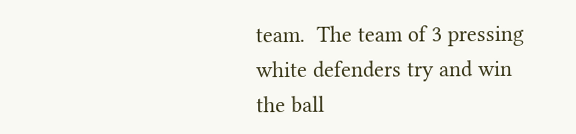team.  The team of 3 pressing white defenders try and win the ball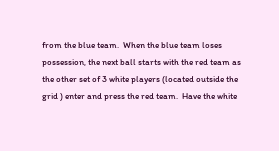from the blue team.  When the blue team loses possession, the next ball starts with the red team as the other set of 3 white players (located outside the grid ) enter and press the red team.  Have the white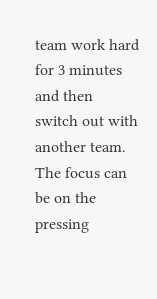team work hard for 3 minutes and then switch out with another team.  The focus can be on the pressing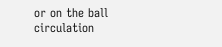or on the ball circulation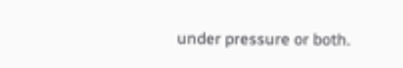under pressure or both.